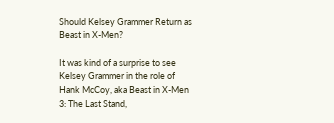Should Kelsey Grammer Return as Beast in X-Men?

It was kind of a surprise to see Kelsey Grammer in the role of Hank McCoy, aka Beast in X-Men 3: The Last Stand,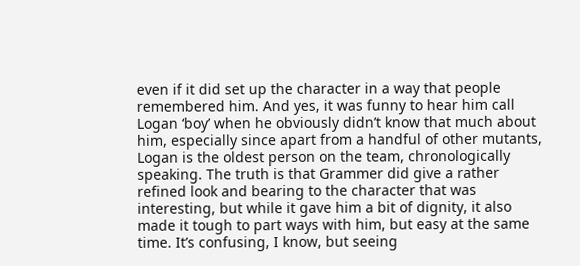even if it did set up the character in a way that people remembered him. And yes, it was funny to hear him call Logan ‘boy’ when he obviously didn’t know that much about him, especially since apart from a handful of other mutants, Logan is the oldest person on the team, chronologically speaking. The truth is that Grammer did give a rather refined look and bearing to the character that was interesting, but while it gave him a bit of dignity, it also made it tough to part ways with him, but easy at the same time. It’s confusing, I know, but seeing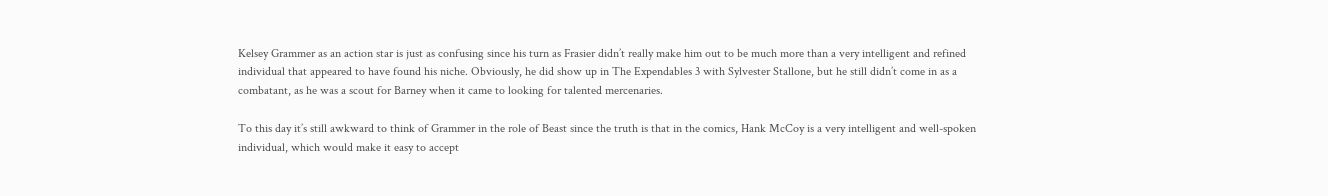Kelsey Grammer as an action star is just as confusing since his turn as Frasier didn’t really make him out to be much more than a very intelligent and refined individual that appeared to have found his niche. Obviously, he did show up in The Expendables 3 with Sylvester Stallone, but he still didn’t come in as a combatant, as he was a scout for Barney when it came to looking for talented mercenaries.

To this day it’s still awkward to think of Grammer in the role of Beast since the truth is that in the comics, Hank McCoy is a very intelligent and well-spoken individual, which would make it easy to accept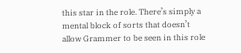this star in the role. There’s simply a mental block of sorts that doesn’t allow Grammer to be seen in this role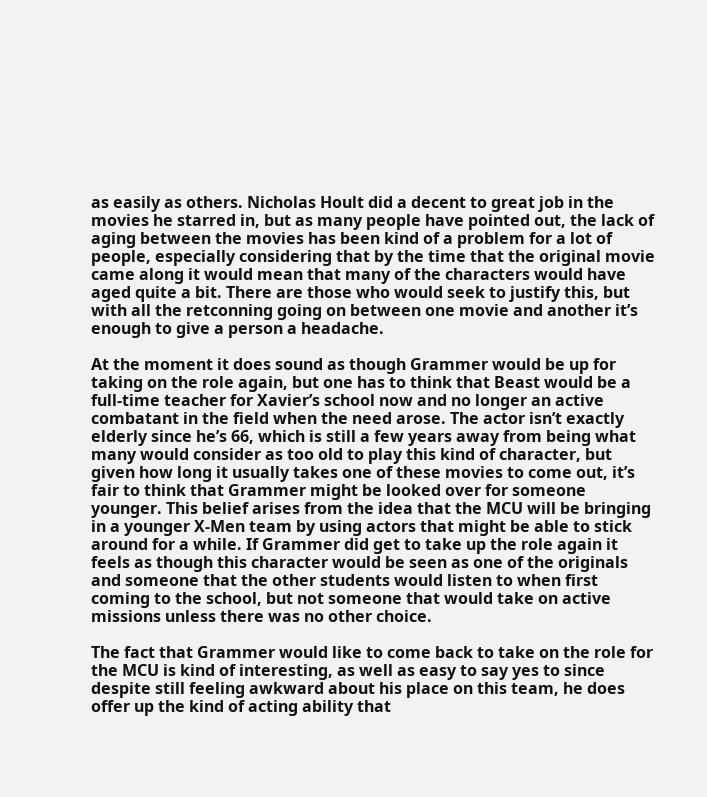as easily as others. Nicholas Hoult did a decent to great job in the movies he starred in, but as many people have pointed out, the lack of aging between the movies has been kind of a problem for a lot of people, especially considering that by the time that the original movie came along it would mean that many of the characters would have aged quite a bit. There are those who would seek to justify this, but with all the retconning going on between one movie and another it’s enough to give a person a headache.

At the moment it does sound as though Grammer would be up for taking on the role again, but one has to think that Beast would be a full-time teacher for Xavier’s school now and no longer an active combatant in the field when the need arose. The actor isn’t exactly elderly since he’s 66, which is still a few years away from being what many would consider as too old to play this kind of character, but given how long it usually takes one of these movies to come out, it’s fair to think that Grammer might be looked over for someone younger. This belief arises from the idea that the MCU will be bringing in a younger X-Men team by using actors that might be able to stick around for a while. If Grammer did get to take up the role again it feels as though this character would be seen as one of the originals and someone that the other students would listen to when first coming to the school, but not someone that would take on active missions unless there was no other choice.

The fact that Grammer would like to come back to take on the role for the MCU is kind of interesting, as well as easy to say yes to since despite still feeling awkward about his place on this team, he does offer up the kind of acting ability that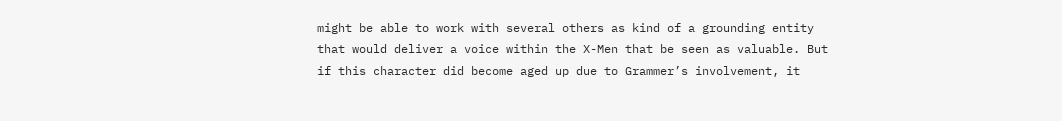might be able to work with several others as kind of a grounding entity that would deliver a voice within the X-Men that be seen as valuable. But if this character did become aged up due to Grammer’s involvement, it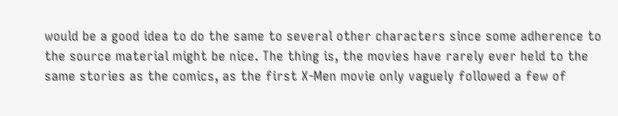would be a good idea to do the same to several other characters since some adherence to the source material might be nice. The thing is, the movies have rarely ever held to the same stories as the comics, as the first X-Men movie only vaguely followed a few of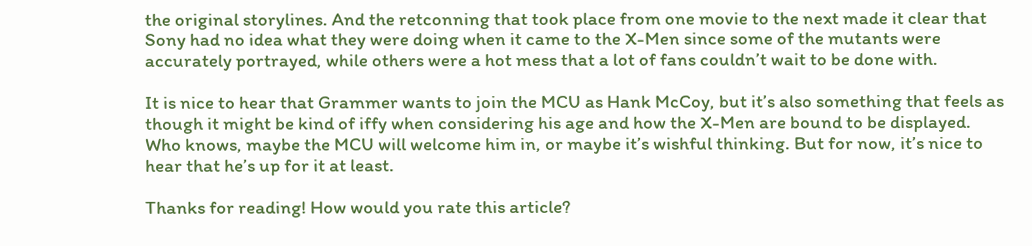the original storylines. And the retconning that took place from one movie to the next made it clear that Sony had no idea what they were doing when it came to the X-Men since some of the mutants were accurately portrayed, while others were a hot mess that a lot of fans couldn’t wait to be done with.

It is nice to hear that Grammer wants to join the MCU as Hank McCoy, but it’s also something that feels as though it might be kind of iffy when considering his age and how the X-Men are bound to be displayed. Who knows, maybe the MCU will welcome him in, or maybe it’s wishful thinking. But for now, it’s nice to hear that he’s up for it at least.

Thanks for reading! How would you rate this article?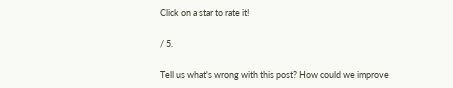Click on a star to rate it!

/ 5.

Tell us what's wrong with this post? How could we improve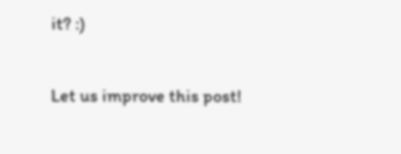it? :)

Let us improve this post!